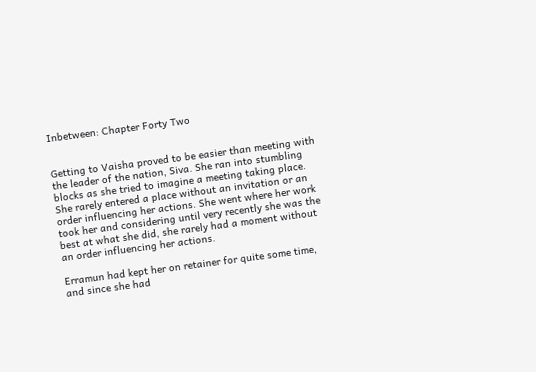Inbetween: Chapter Forty Two


Getting to Vaisha proved to be easier than meeting with the leader of the nation, Siva. She ran into stumbling blocks as she tried to imagine a meeting taking place. She rarely entered a place without an invitation or an order influencing her actions. She went where her work took her and considering until very recently she was the best at what she did, she rarely had a moment without an order influencing her actions.

Erramun had kept her on retainer for quite some time, and since she had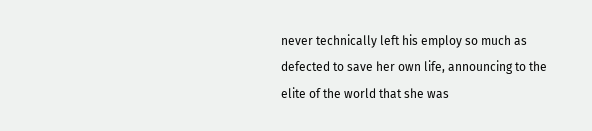never technically left his employ so much as defected to save her own life, announcing to the elite of the world that she was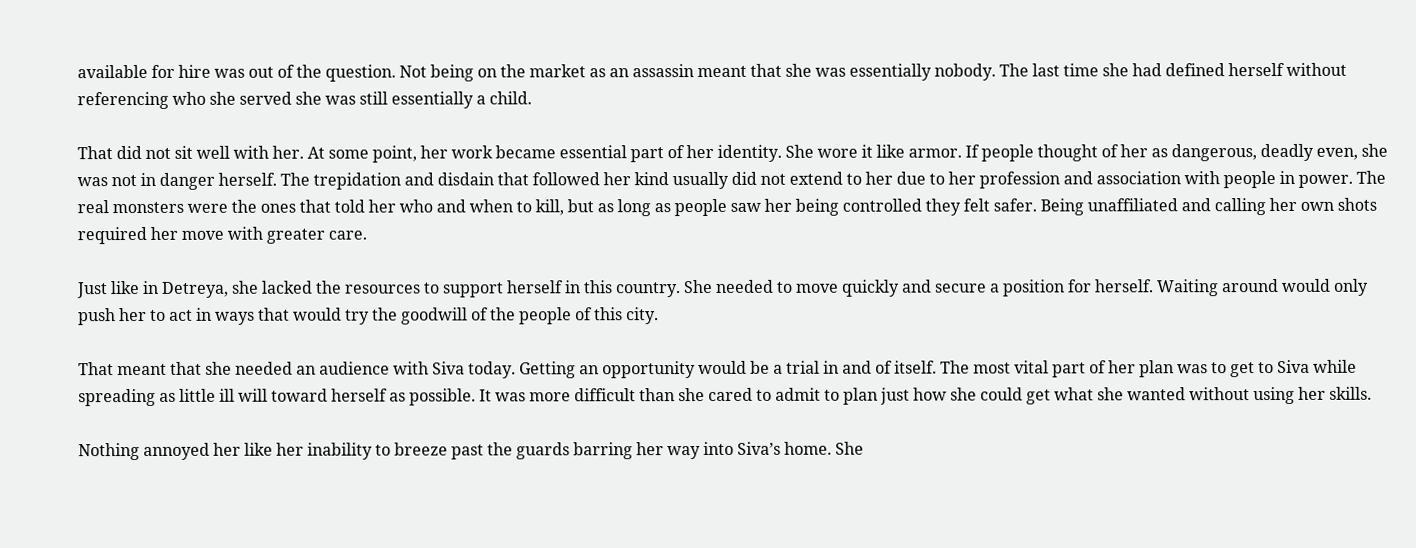available for hire was out of the question. Not being on the market as an assassin meant that she was essentially nobody. The last time she had defined herself without referencing who she served she was still essentially a child.

That did not sit well with her. At some point, her work became essential part of her identity. She wore it like armor. If people thought of her as dangerous, deadly even, she was not in danger herself. The trepidation and disdain that followed her kind usually did not extend to her due to her profession and association with people in power. The real monsters were the ones that told her who and when to kill, but as long as people saw her being controlled they felt safer. Being unaffiliated and calling her own shots required her move with greater care.

Just like in Detreya, she lacked the resources to support herself in this country. She needed to move quickly and secure a position for herself. Waiting around would only push her to act in ways that would try the goodwill of the people of this city.

That meant that she needed an audience with Siva today. Getting an opportunity would be a trial in and of itself. The most vital part of her plan was to get to Siva while spreading as little ill will toward herself as possible. It was more difficult than she cared to admit to plan just how she could get what she wanted without using her skills.

Nothing annoyed her like her inability to breeze past the guards barring her way into Siva’s home. She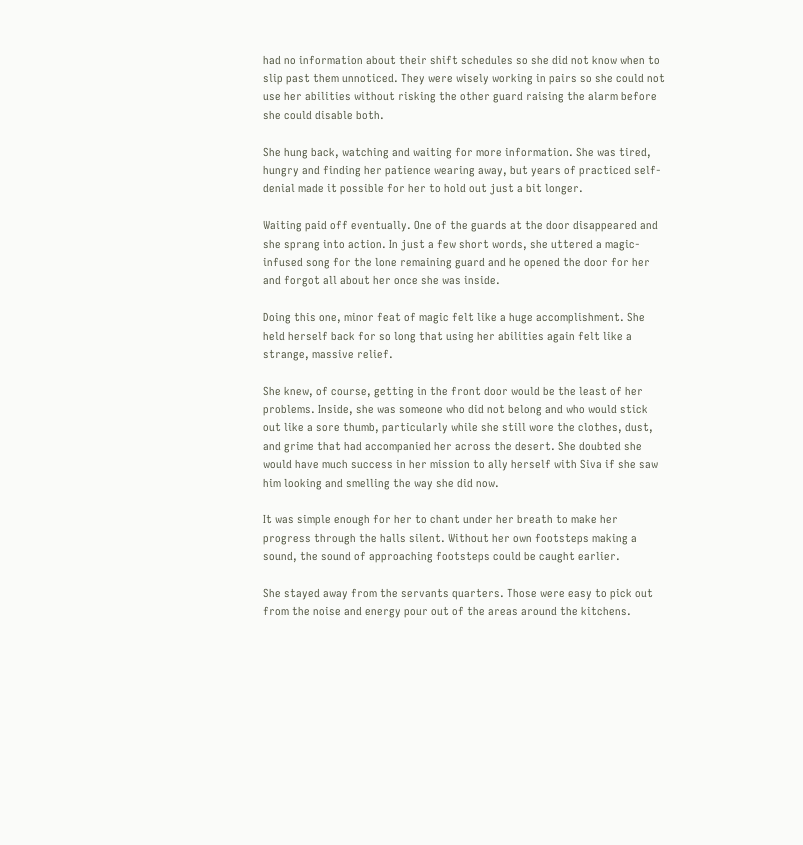had no information about their shift schedules so she did not know when to slip past them unnoticed. They were wisely working in pairs so she could not use her abilities without risking the other guard raising the alarm before she could disable both.

She hung back, watching and waiting for more information. She was tired, hungry and finding her patience wearing away, but years of practiced self-denial made it possible for her to hold out just a bit longer.

Waiting paid off eventually. One of the guards at the door disappeared and she sprang into action. In just a few short words, she uttered a magic-infused song for the lone remaining guard and he opened the door for her and forgot all about her once she was inside.

Doing this one, minor feat of magic felt like a huge accomplishment. She held herself back for so long that using her abilities again felt like a strange, massive relief.

She knew, of course, getting in the front door would be the least of her problems. Inside, she was someone who did not belong and who would stick out like a sore thumb, particularly while she still wore the clothes, dust, and grime that had accompanied her across the desert. She doubted she would have much success in her mission to ally herself with Siva if she saw him looking and smelling the way she did now.

It was simple enough for her to chant under her breath to make her progress through the halls silent. Without her own footsteps making a sound, the sound of approaching footsteps could be caught earlier.

She stayed away from the servants quarters. Those were easy to pick out from the noise and energy pour out of the areas around the kitchens.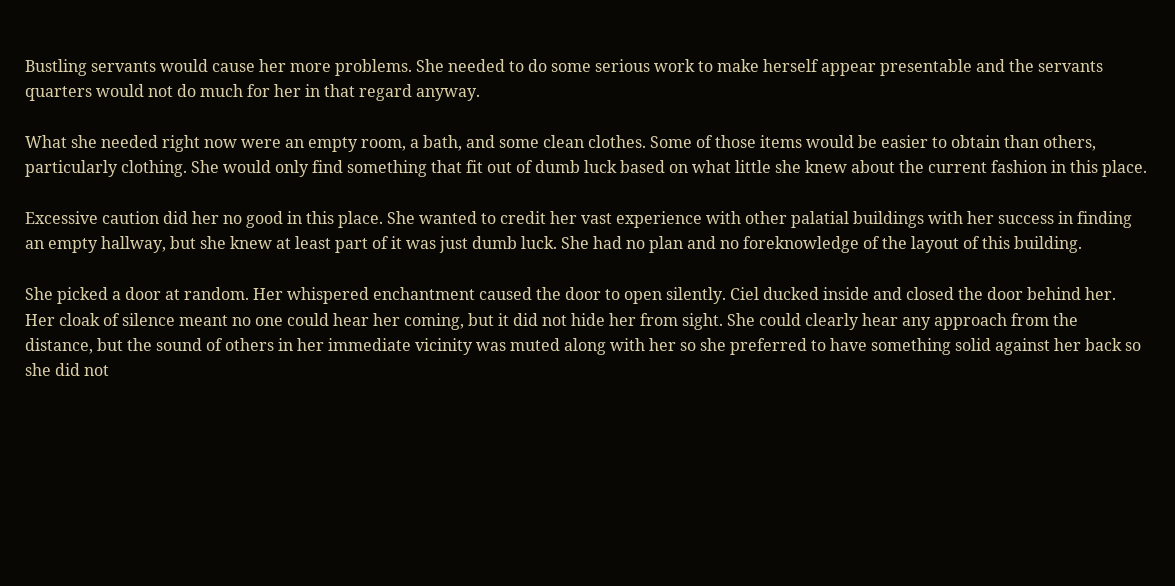Bustling servants would cause her more problems. She needed to do some serious work to make herself appear presentable and the servants quarters would not do much for her in that regard anyway.

What she needed right now were an empty room, a bath, and some clean clothes. Some of those items would be easier to obtain than others, particularly clothing. She would only find something that fit out of dumb luck based on what little she knew about the current fashion in this place.

Excessive caution did her no good in this place. She wanted to credit her vast experience with other palatial buildings with her success in finding an empty hallway, but she knew at least part of it was just dumb luck. She had no plan and no foreknowledge of the layout of this building.

She picked a door at random. Her whispered enchantment caused the door to open silently. Ciel ducked inside and closed the door behind her. Her cloak of silence meant no one could hear her coming, but it did not hide her from sight. She could clearly hear any approach from the distance, but the sound of others in her immediate vicinity was muted along with her so she preferred to have something solid against her back so she did not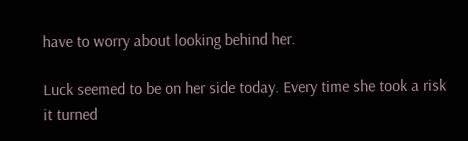have to worry about looking behind her.

Luck seemed to be on her side today. Every time she took a risk it turned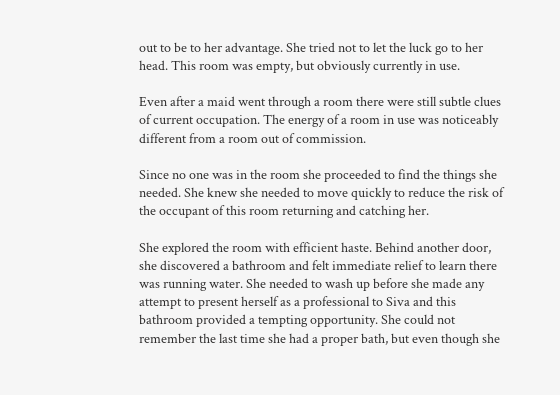out to be to her advantage. She tried not to let the luck go to her head. This room was empty, but obviously currently in use.

Even after a maid went through a room there were still subtle clues of current occupation. The energy of a room in use was noticeably different from a room out of commission.

Since no one was in the room she proceeded to find the things she needed. She knew she needed to move quickly to reduce the risk of the occupant of this room returning and catching her.

She explored the room with efficient haste. Behind another door, she discovered a bathroom and felt immediate relief to learn there was running water. She needed to wash up before she made any attempt to present herself as a professional to Siva and this bathroom provided a tempting opportunity. She could not remember the last time she had a proper bath, but even though she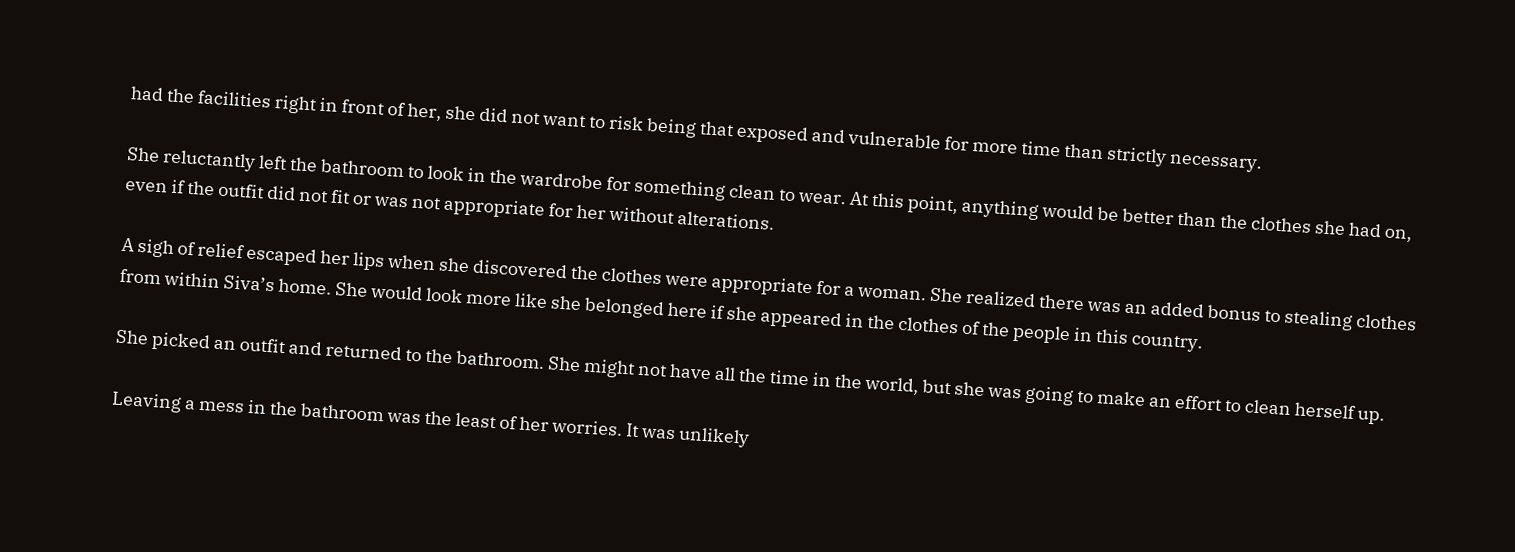had the facilities right in front of her, she did not want to risk being that exposed and vulnerable for more time than strictly necessary.

She reluctantly left the bathroom to look in the wardrobe for something clean to wear. At this point, anything would be better than the clothes she had on, even if the outfit did not fit or was not appropriate for her without alterations.

A sigh of relief escaped her lips when she discovered the clothes were appropriate for a woman. She realized there was an added bonus to stealing clothes from within Siva’s home. She would look more like she belonged here if she appeared in the clothes of the people in this country.

She picked an outfit and returned to the bathroom. She might not have all the time in the world, but she was going to make an effort to clean herself up.

Leaving a mess in the bathroom was the least of her worries. It was unlikely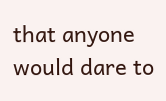that anyone would dare to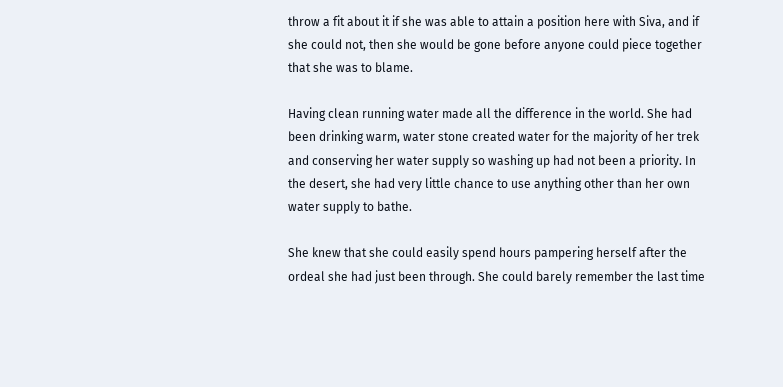throw a fit about it if she was able to attain a position here with Siva, and if she could not, then she would be gone before anyone could piece together that she was to blame.

Having clean running water made all the difference in the world. She had been drinking warm, water stone created water for the majority of her trek and conserving her water supply so washing up had not been a priority. In the desert, she had very little chance to use anything other than her own water supply to bathe.

She knew that she could easily spend hours pampering herself after the ordeal she had just been through. She could barely remember the last time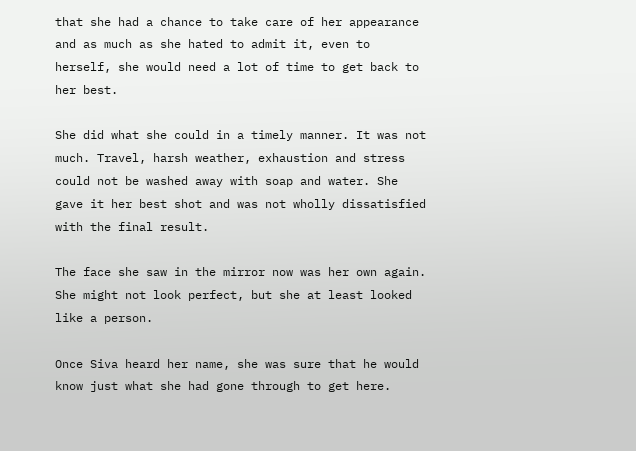that she had a chance to take care of her appearance and as much as she hated to admit it, even to herself, she would need a lot of time to get back to her best.

She did what she could in a timely manner. It was not much. Travel, harsh weather, exhaustion and stress could not be washed away with soap and water. She gave it her best shot and was not wholly dissatisfied with the final result.

The face she saw in the mirror now was her own again. She might not look perfect, but she at least looked like a person.

Once Siva heard her name, she was sure that he would know just what she had gone through to get here.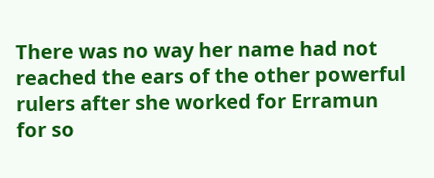There was no way her name had not reached the ears of the other powerful rulers after she worked for Erramun for so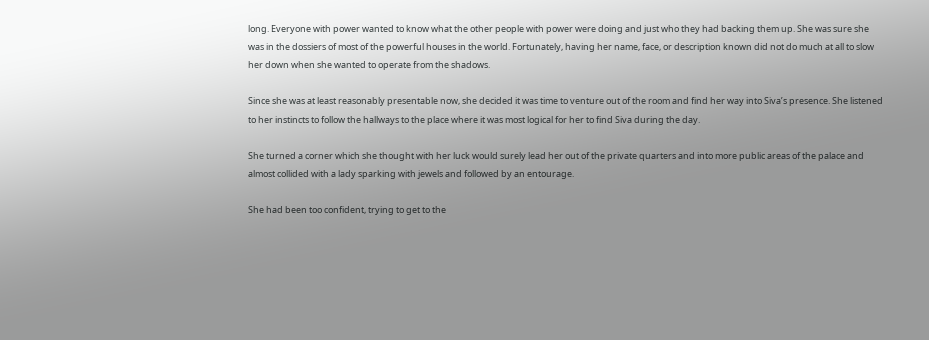long. Everyone with power wanted to know what the other people with power were doing and just who they had backing them up. She was sure she was in the dossiers of most of the powerful houses in the world. Fortunately, having her name, face, or description known did not do much at all to slow her down when she wanted to operate from the shadows.

Since she was at least reasonably presentable now, she decided it was time to venture out of the room and find her way into Siva’s presence. She listened to her instincts to follow the hallways to the place where it was most logical for her to find Siva during the day.

She turned a corner which she thought with her luck would surely lead her out of the private quarters and into more public areas of the palace and almost collided with a lady sparking with jewels and followed by an entourage.

She had been too confident, trying to get to the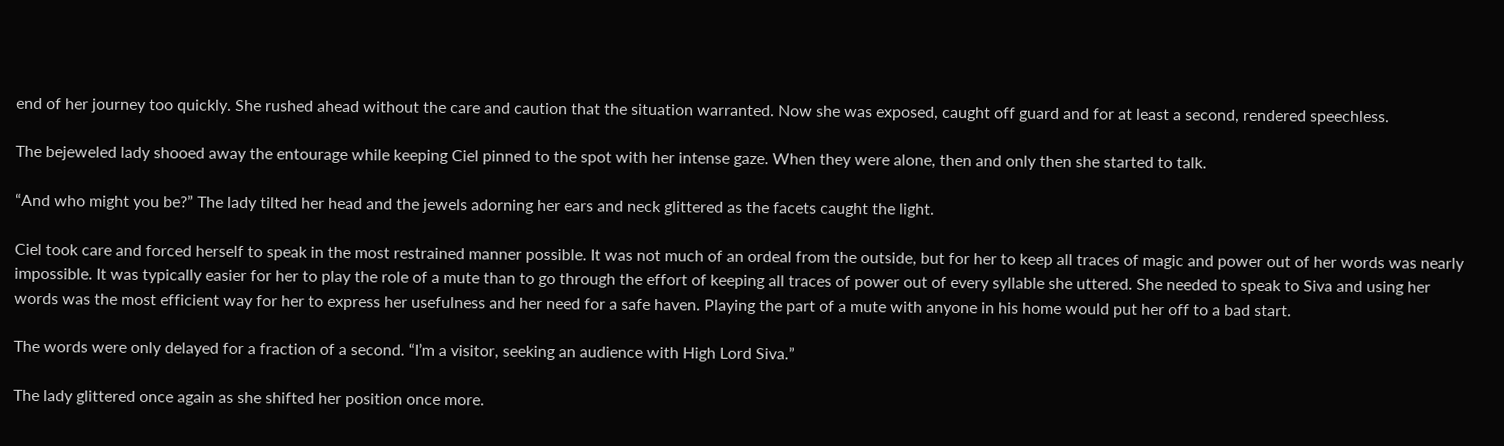end of her journey too quickly. She rushed ahead without the care and caution that the situation warranted. Now she was exposed, caught off guard and for at least a second, rendered speechless.

The bejeweled lady shooed away the entourage while keeping Ciel pinned to the spot with her intense gaze. When they were alone, then and only then she started to talk.

“And who might you be?” The lady tilted her head and the jewels adorning her ears and neck glittered as the facets caught the light.

Ciel took care and forced herself to speak in the most restrained manner possible. It was not much of an ordeal from the outside, but for her to keep all traces of magic and power out of her words was nearly impossible. It was typically easier for her to play the role of a mute than to go through the effort of keeping all traces of power out of every syllable she uttered. She needed to speak to Siva and using her words was the most efficient way for her to express her usefulness and her need for a safe haven. Playing the part of a mute with anyone in his home would put her off to a bad start.

The words were only delayed for a fraction of a second. “I’m a visitor, seeking an audience with High Lord Siva.”

The lady glittered once again as she shifted her position once more.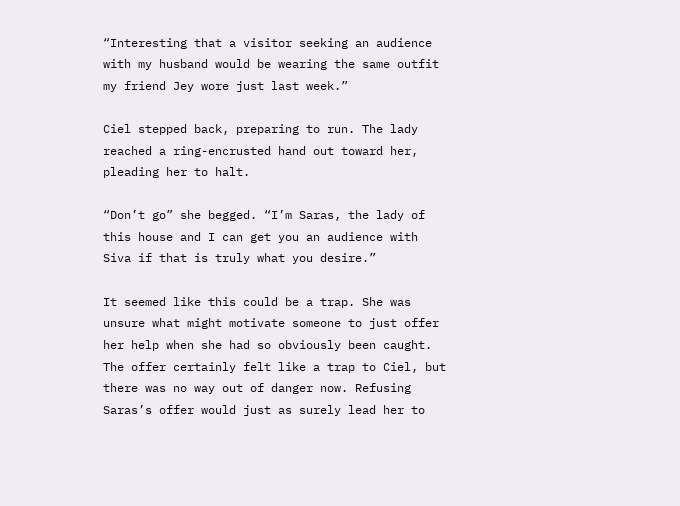“Interesting that a visitor seeking an audience with my husband would be wearing the same outfit my friend Jey wore just last week.”

Ciel stepped back, preparing to run. The lady reached a ring-encrusted hand out toward her, pleading her to halt.

“Don’t go” she begged. “I’m Saras, the lady of this house and I can get you an audience with Siva if that is truly what you desire.”

It seemed like this could be a trap. She was unsure what might motivate someone to just offer her help when she had so obviously been caught. The offer certainly felt like a trap to Ciel, but there was no way out of danger now. Refusing Saras’s offer would just as surely lead her to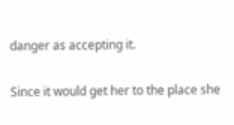danger as accepting it.

Since it would get her to the place she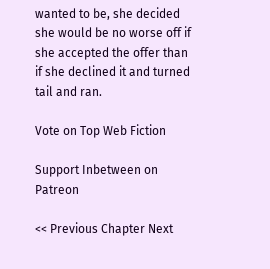wanted to be, she decided she would be no worse off if she accepted the offer than if she declined it and turned tail and ran.

Vote on Top Web Fiction

Support Inbetween on Patreon

<< Previous Chapter Next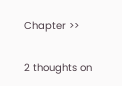Chapter >>

2 thoughts on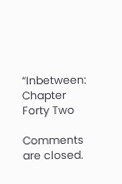“Inbetween: Chapter Forty Two

Comments are closed.